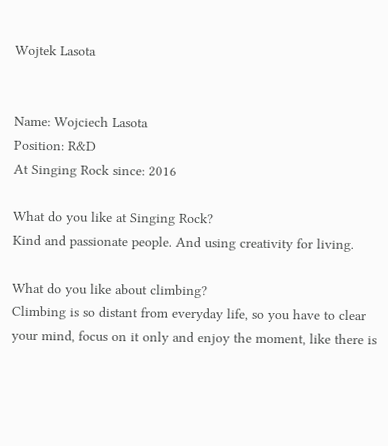Wojtek Lasota


Name: Wojciech Lasota
Position: R&D
At Singing Rock since: 2016

What do you like at Singing Rock?
Kind and passionate people. And using creativity for living.

What do you like about climbing?
Climbing is so distant from everyday life, so you have to clear your mind, focus on it only and enjoy the moment, like there is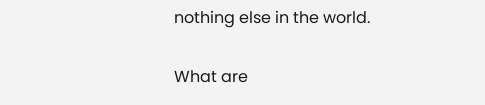nothing else in the world.

What are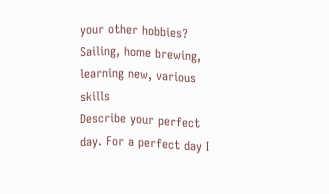your other hobbies?
Sailing, home brewing, learning new, various skills
Describe your perfect day. For a perfect day I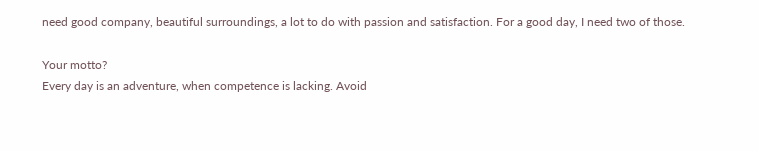need good company, beautiful surroundings, a lot to do with passion and satisfaction. For a good day, I need two of those.

Your motto?
Every day is an adventure, when competence is lacking. Avoid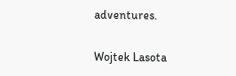adventures.

Wojtek Lasota